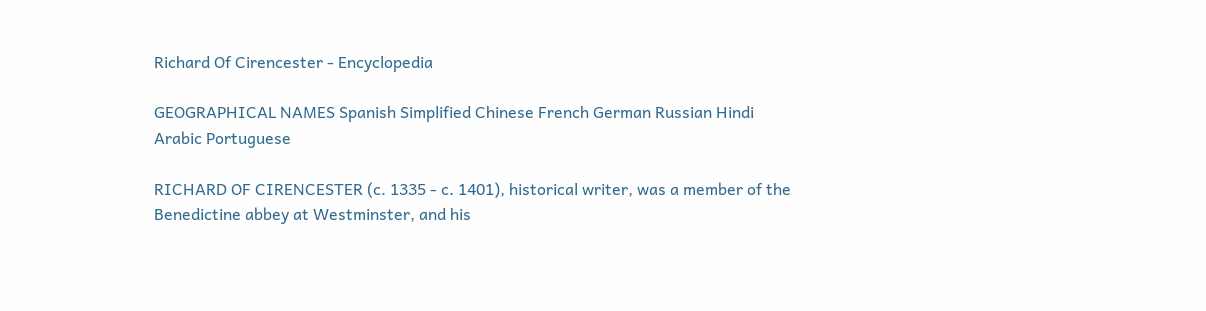Richard Of Cirencester - Encyclopedia

GEOGRAPHICAL NAMES Spanish Simplified Chinese French German Russian Hindi Arabic Portuguese

RICHARD OF CIRENCESTER (c. 1335 - c. 1401), historical writer, was a member of the Benedictine abbey at Westminster, and his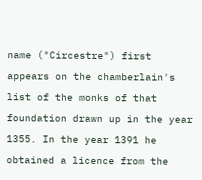name ("Circestre") first appears on the chamberlain's list of the monks of that foundation drawn up in the year 1355. In the year 1391 he obtained a licence from the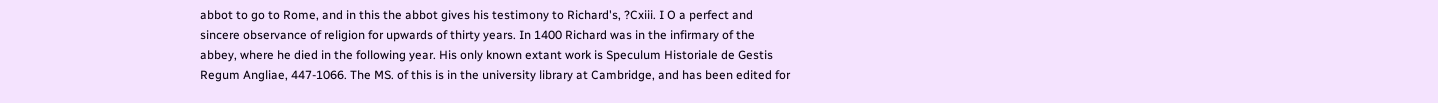abbot to go to Rome, and in this the abbot gives his testimony to Richard's, ?Cxiii. I O a perfect and sincere observance of religion for upwards of thirty years. In 1400 Richard was in the infirmary of the abbey, where he died in the following year. His only known extant work is Speculum Historiale de Gestis Regum Angliae, 447-1066. The MS. of this is in the university library at Cambridge, and has been edited for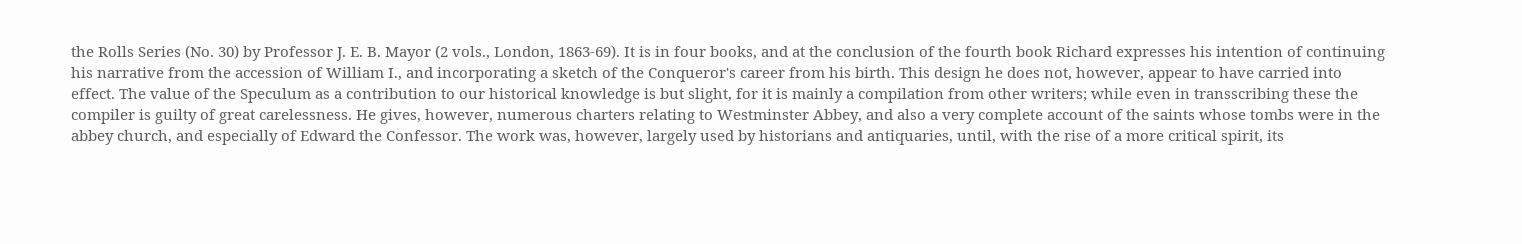the Rolls Series (No. 30) by Professor J. E. B. Mayor (2 vols., London, 1863-69). It is in four books, and at the conclusion of the fourth book Richard expresses his intention of continuing his narrative from the accession of William I., and incorporating a sketch of the Conqueror's career from his birth. This design he does not, however, appear to have carried into effect. The value of the Speculum as a contribution to our historical knowledge is but slight, for it is mainly a compilation from other writers; while even in transscribing these the compiler is guilty of great carelessness. He gives, however, numerous charters relating to Westminster Abbey, and also a very complete account of the saints whose tombs were in the abbey church, and especially of Edward the Confessor. The work was, however, largely used by historians and antiquaries, until, with the rise of a more critical spirit, its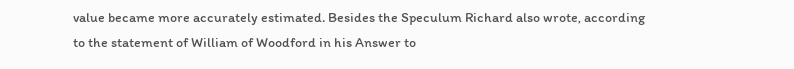value became more accurately estimated. Besides the Speculum Richard also wrote, according to the statement of William of Woodford in his Answer to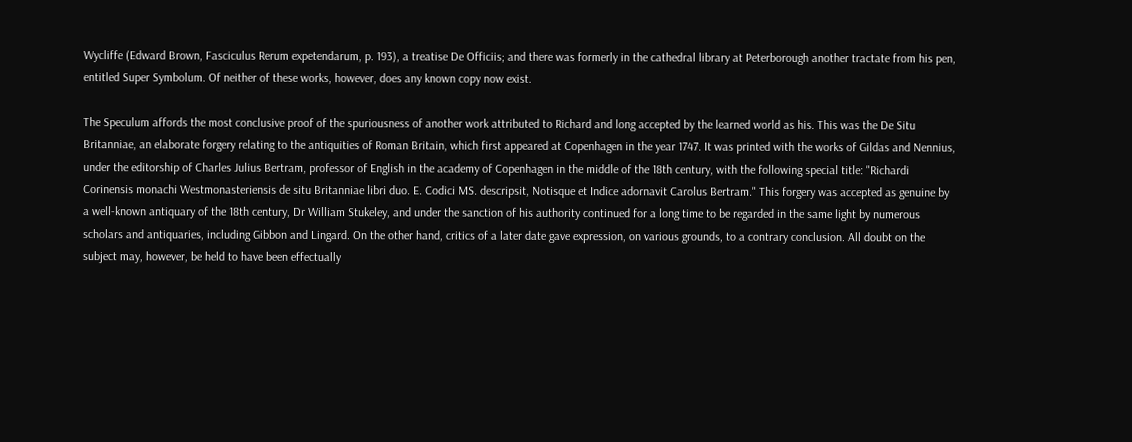Wycliffe (Edward Brown, Fasciculus Rerum expetendarum, p. 193), a treatise De Officiis; and there was formerly in the cathedral library at Peterborough another tractate from his pen, entitled Super Symbolum. Of neither of these works, however, does any known copy now exist.

The Speculum affords the most conclusive proof of the spuriousness of another work attributed to Richard and long accepted by the learned world as his. This was the De Situ Britanniae, an elaborate forgery relating to the antiquities of Roman Britain, which first appeared at Copenhagen in the year 1747. It was printed with the works of Gildas and Nennius, under the editorship of Charles Julius Bertram, professor of English in the academy of Copenhagen in the middle of the 18th century, with the following special title: "Richardi Corinensis monachi Westmonasteriensis de situ Britanniae libri duo. E. Codici MS. descripsit, Notisque et Indice adornavit Carolus Bertram." This forgery was accepted as genuine by a well-known antiquary of the 18th century, Dr William Stukeley, and under the sanction of his authority continued for a long time to be regarded in the same light by numerous scholars and antiquaries, including Gibbon and Lingard. On the other hand, critics of a later date gave expression, on various grounds, to a contrary conclusion. All doubt on the subject may, however, be held to have been effectually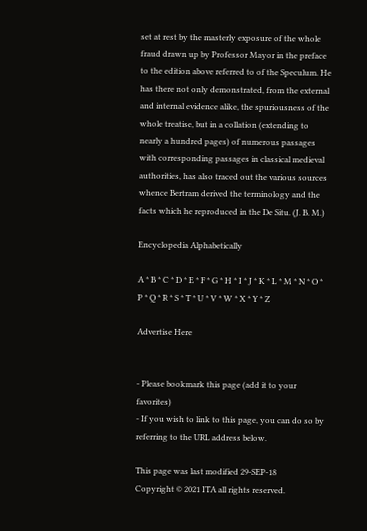set at rest by the masterly exposure of the whole fraud drawn up by Professor Mayor in the preface to the edition above referred to of the Speculum. He has there not only demonstrated, from the external and internal evidence alike, the spuriousness of the whole treatise, but in a collation (extending to nearly a hundred pages) of numerous passages with corresponding passages in classical medieval authorities, has also traced out the various sources whence Bertram derived the terminology and the facts which he reproduced in the De Situ. (J. B. M.)

Encyclopedia Alphabetically

A * B * C * D * E * F * G * H * I * J * K * L * M * N * O * P * Q * R * S * T * U * V * W * X * Y * Z

Advertise Here


- Please bookmark this page (add it to your favorites)
- If you wish to link to this page, you can do so by referring to the URL address below.

This page was last modified 29-SEP-18
Copyright © 2021 ITA all rights reserved.